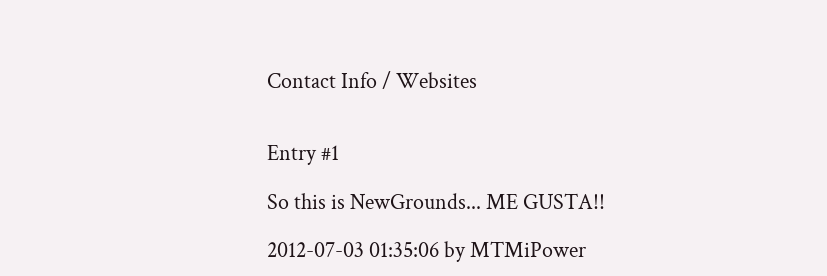Contact Info / Websites


Entry #1

So this is NewGrounds... ME GUSTA!!

2012-07-03 01:35:06 by MTMiPower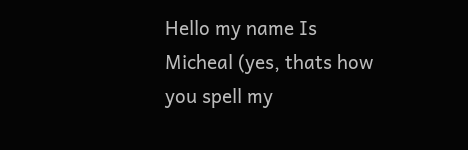Hello my name Is Micheal (yes, thats how you spell my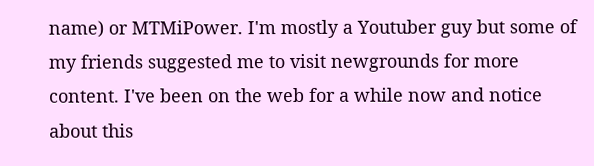name) or MTMiPower. I'm mostly a Youtuber guy but some of my friends suggested me to visit newgrounds for more content. I've been on the web for a while now and notice about this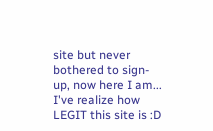site but never bothered to sign-up, now here I am... I've realize how LEGIT this site is :D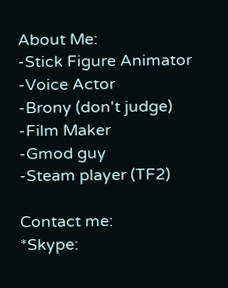About Me:
-Stick Figure Animator
-Voice Actor
-Brony (don't judge)
-Film Maker
-Gmod guy
-Steam player (TF2)

Contact me:
*Skype: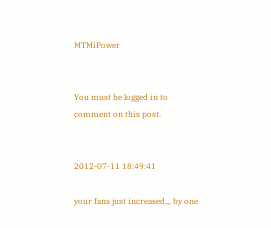MTMiPower


You must be logged in to comment on this post.


2012-07-11 18:49:41

your fans just increased,,, by one